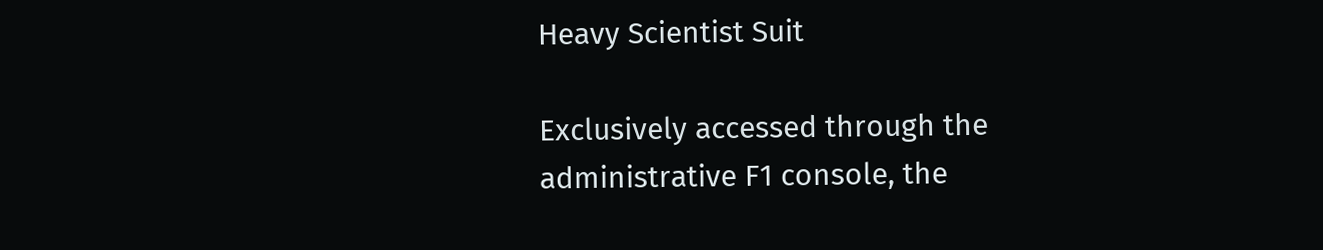Heavy Scientist Suit

Exclusively accessed through the administrative F1 console, the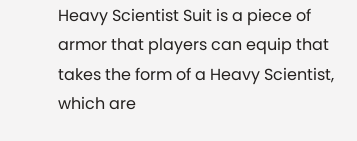Heavy Scientist Suit is a piece of armor that players can equip that takes the form of a Heavy Scientist, which are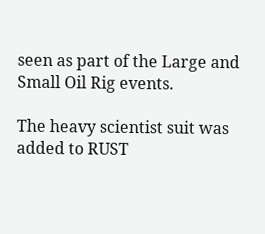seen as part of the Large and Small Oil Rig events.

The heavy scientist suit was added to RUST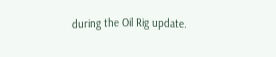during the Oil Rig update.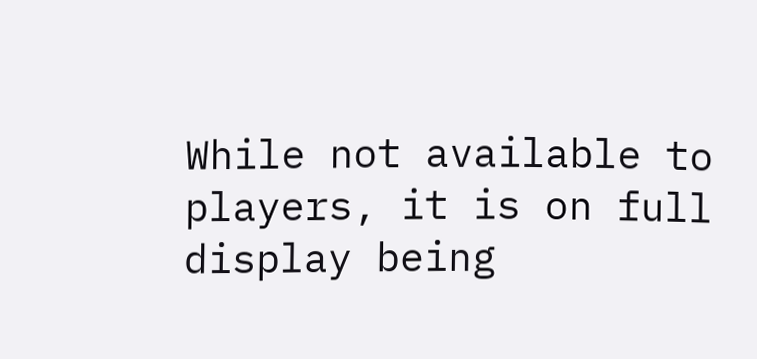While not available to players, it is on full display being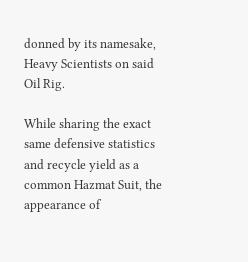donned by its namesake, Heavy Scientists on said Oil Rig.

While sharing the exact same defensive statistics and recycle yield as a common Hazmat Suit, the appearance of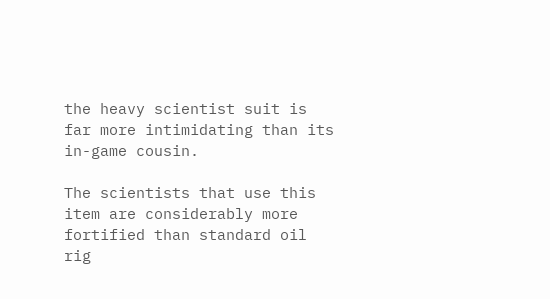the heavy scientist suit is far more intimidating than its in-game cousin.

The scientists that use this item are considerably more fortified than standard oil rig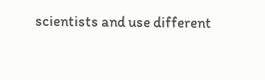scientists and use different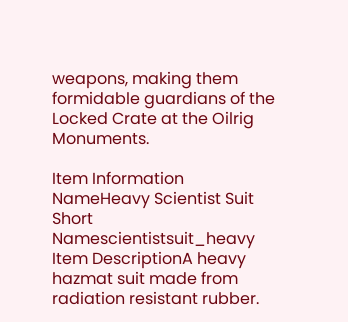weapons, making them formidable guardians of the Locked Crate at the Oilrig Monuments.

Item Information
NameHeavy Scientist Suit
Short Namescientistsuit_heavy
Item DescriptionA heavy hazmat suit made from radiation resistant rubber.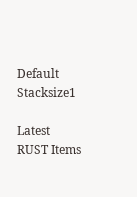Default Stacksize1

Latest RUST Items